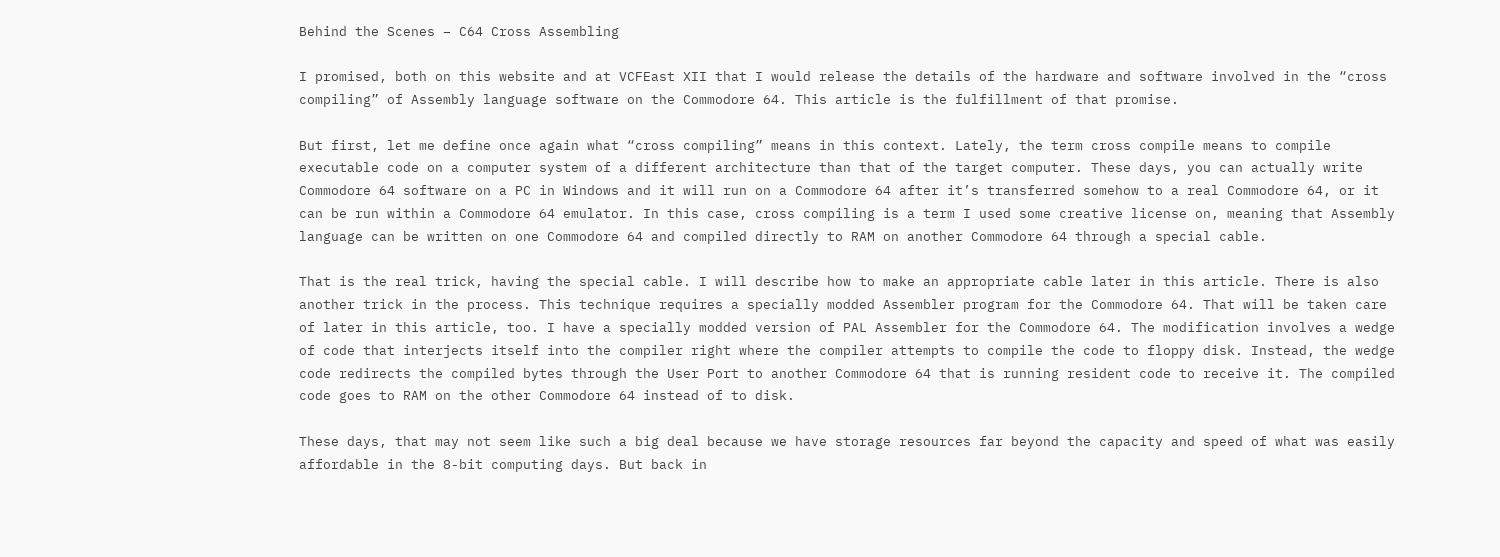Behind the Scenes – C64 Cross Assembling

I promised, both on this website and at VCFEast XII that I would release the details of the hardware and software involved in the “cross compiling” of Assembly language software on the Commodore 64. This article is the fulfillment of that promise.

But first, let me define once again what “cross compiling” means in this context. Lately, the term cross compile means to compile executable code on a computer system of a different architecture than that of the target computer. These days, you can actually write Commodore 64 software on a PC in Windows and it will run on a Commodore 64 after it’s transferred somehow to a real Commodore 64, or it can be run within a Commodore 64 emulator. In this case, cross compiling is a term I used some creative license on, meaning that Assembly language can be written on one Commodore 64 and compiled directly to RAM on another Commodore 64 through a special cable.

That is the real trick, having the special cable. I will describe how to make an appropriate cable later in this article. There is also another trick in the process. This technique requires a specially modded Assembler program for the Commodore 64. That will be taken care of later in this article, too. I have a specially modded version of PAL Assembler for the Commodore 64. The modification involves a wedge of code that interjects itself into the compiler right where the compiler attempts to compile the code to floppy disk. Instead, the wedge code redirects the compiled bytes through the User Port to another Commodore 64 that is running resident code to receive it. The compiled code goes to RAM on the other Commodore 64 instead of to disk.

These days, that may not seem like such a big deal because we have storage resources far beyond the capacity and speed of what was easily affordable in the 8-bit computing days. But back in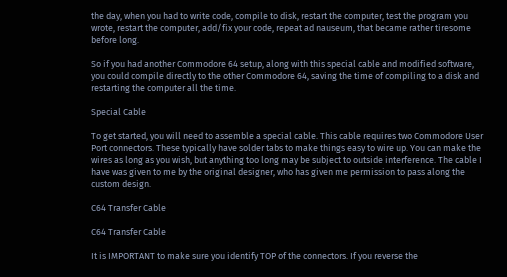the day, when you had to write code, compile to disk, restart the computer, test the program you wrote, restart the computer, add/fix your code, repeat ad nauseum, that became rather tiresome before long.

So if you had another Commodore 64 setup, along with this special cable and modified software, you could compile directly to the other Commodore 64, saving the time of compiling to a disk and restarting the computer all the time.

Special Cable

To get started, you will need to assemble a special cable. This cable requires two Commodore User Port connectors. These typically have solder tabs to make things easy to wire up. You can make the wires as long as you wish, but anything too long may be subject to outside interference. The cable I have was given to me by the original designer, who has given me permission to pass along the custom design.

C64 Transfer Cable

C64 Transfer Cable

It is IMPORTANT to make sure you identify TOP of the connectors. If you reverse the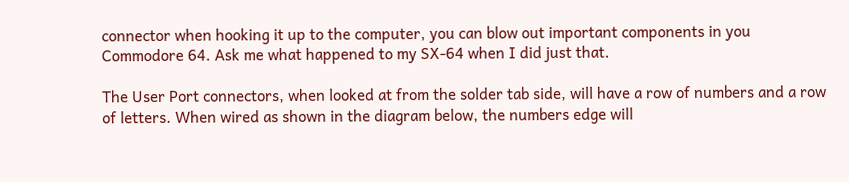connector when hooking it up to the computer, you can blow out important components in you Commodore 64. Ask me what happened to my SX-64 when I did just that.

The User Port connectors, when looked at from the solder tab side, will have a row of numbers and a row of letters. When wired as shown in the diagram below, the numbers edge will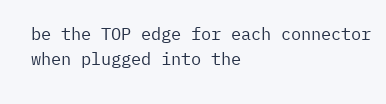be the TOP edge for each connector when plugged into the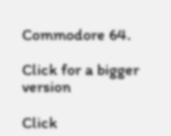Commodore 64.

Click for a bigger version

Click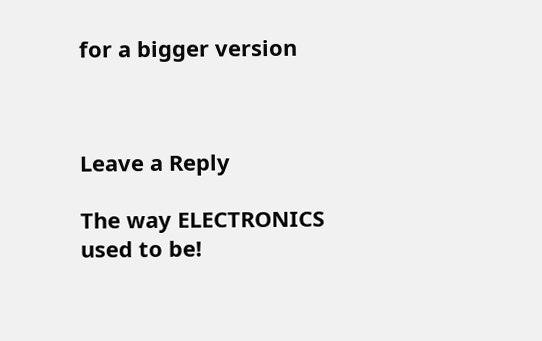for a bigger version



Leave a Reply

The way ELECTRONICS used to be!